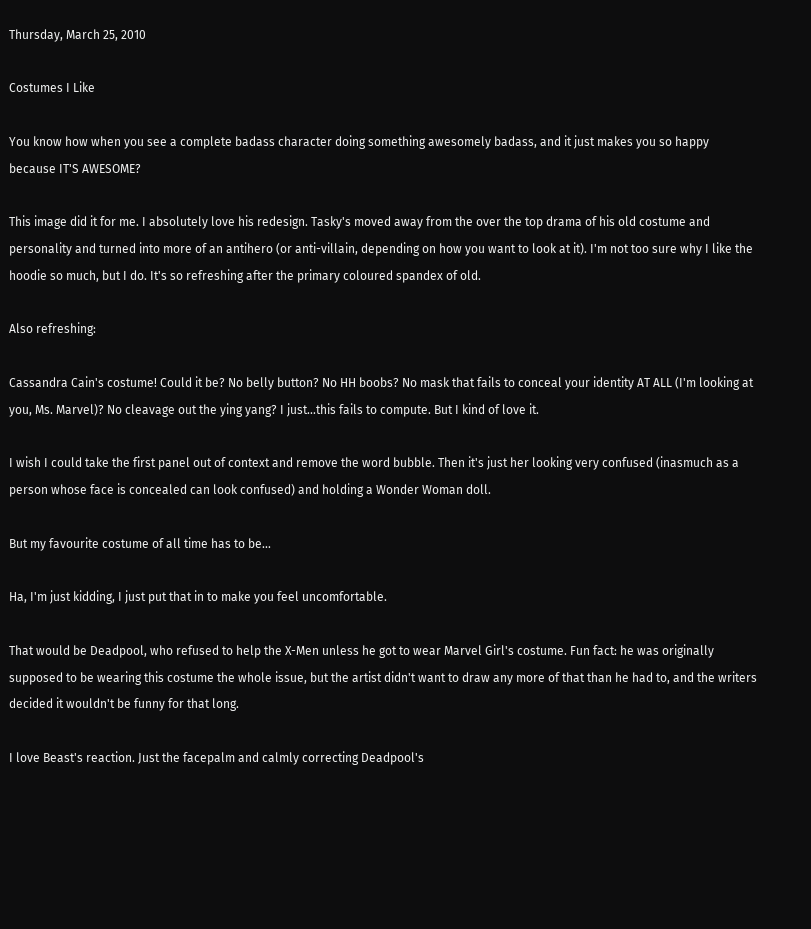Thursday, March 25, 2010

Costumes I Like

You know how when you see a complete badass character doing something awesomely badass, and it just makes you so happy because IT'S AWESOME?

This image did it for me. I absolutely love his redesign. Tasky's moved away from the over the top drama of his old costume and personality and turned into more of an antihero (or anti-villain, depending on how you want to look at it). I'm not too sure why I like the hoodie so much, but I do. It's so refreshing after the primary coloured spandex of old.

Also refreshing:

Cassandra Cain's costume! Could it be? No belly button? No HH boobs? No mask that fails to conceal your identity AT ALL (I'm looking at you, Ms. Marvel)? No cleavage out the ying yang? I just...this fails to compute. But I kind of love it.

I wish I could take the first panel out of context and remove the word bubble. Then it's just her looking very confused (inasmuch as a person whose face is concealed can look confused) and holding a Wonder Woman doll.

But my favourite costume of all time has to be...

Ha, I'm just kidding, I just put that in to make you feel uncomfortable.

That would be Deadpool, who refused to help the X-Men unless he got to wear Marvel Girl's costume. Fun fact: he was originally supposed to be wearing this costume the whole issue, but the artist didn't want to draw any more of that than he had to, and the writers decided it wouldn't be funny for that long.

I love Beast's reaction. Just the facepalm and calmly correcting Deadpool's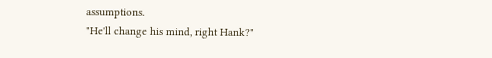assumptions.
"He'll change his mind, right Hank?"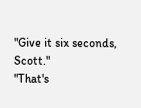"Give it six seconds, Scott."
"That's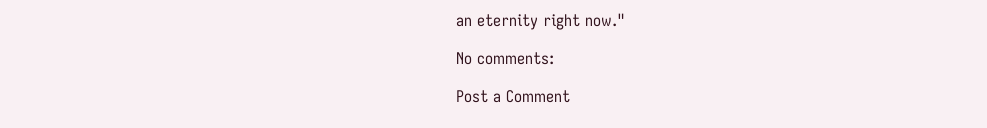an eternity right now."

No comments:

Post a Comment